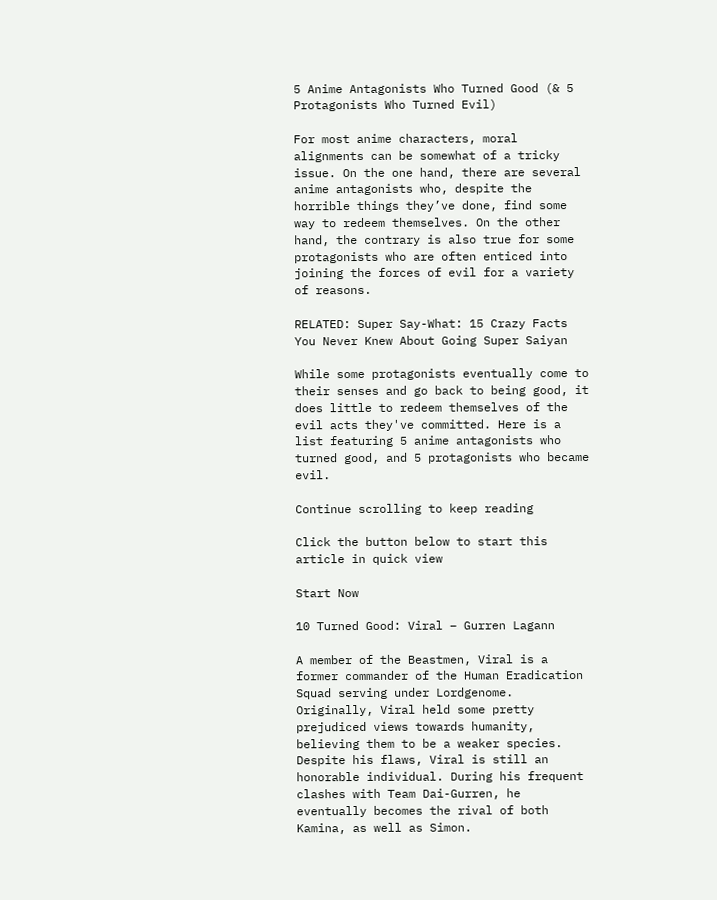5 Anime Antagonists Who Turned Good (& 5 Protagonists Who Turned Evil)

For most anime characters, moral alignments can be somewhat of a tricky issue. On the one hand, there are several anime antagonists who, despite the horrible things they’ve done, find some way to redeem themselves. On the other hand, the contrary is also true for some protagonists who are often enticed into joining the forces of evil for a variety of reasons.

RELATED: Super Say-What: 15 Crazy Facts You Never Knew About Going Super Saiyan

While some protagonists eventually come to their senses and go back to being good, it does little to redeem themselves of the evil acts they've committed. Here is a list featuring 5 anime antagonists who turned good, and 5 protagonists who became evil.

Continue scrolling to keep reading

Click the button below to start this article in quick view

Start Now

10 Turned Good: Viral – Gurren Lagann

A member of the Beastmen, Viral is a former commander of the Human Eradication Squad serving under Lordgenome. Originally, Viral held some pretty prejudiced views towards humanity, believing them to be a weaker species. Despite his flaws, Viral is still an honorable individual. During his frequent clashes with Team Dai-Gurren, he eventually becomes the rival of both Kamina, as well as Simon.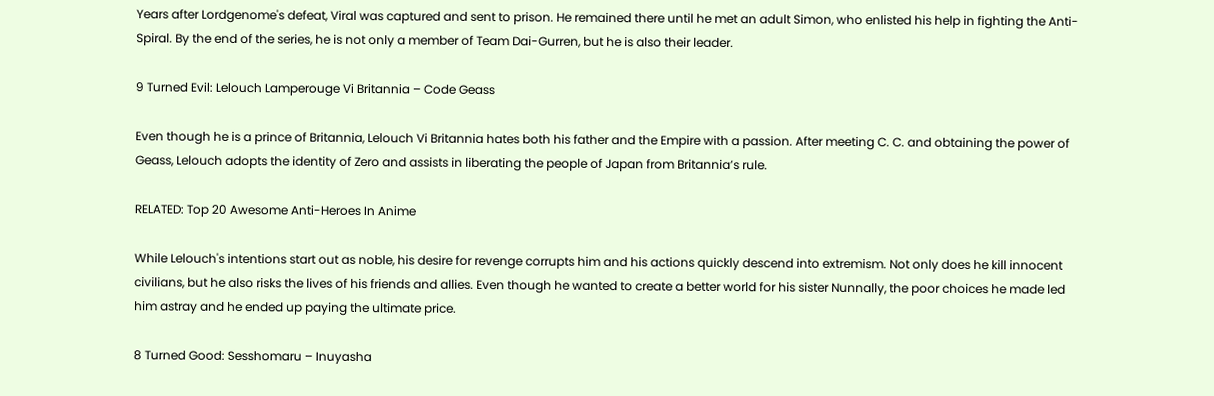Years after Lordgenome's defeat, Viral was captured and sent to prison. He remained there until he met an adult Simon, who enlisted his help in fighting the Anti-Spiral. By the end of the series, he is not only a member of Team Dai-Gurren, but he is also their leader.

9 Turned Evil: Lelouch Lamperouge Vi Britannia – Code Geass

Even though he is a prince of Britannia, Lelouch Vi Britannia hates both his father and the Empire with a passion. After meeting C. C. and obtaining the power of Geass, Lelouch adopts the identity of Zero and assists in liberating the people of Japan from Britannia’s rule.

RELATED: Top 20 Awesome Anti-Heroes In Anime

While Lelouch's intentions start out as noble, his desire for revenge corrupts him and his actions quickly descend into extremism. Not only does he kill innocent civilians, but he also risks the lives of his friends and allies. Even though he wanted to create a better world for his sister Nunnally, the poor choices he made led him astray and he ended up paying the ultimate price.

8 Turned Good: Sesshomaru – Inuyasha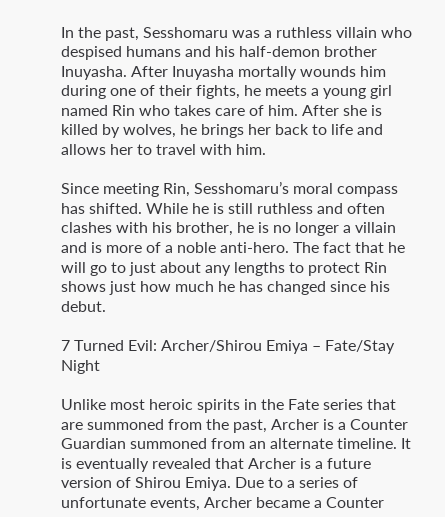In the past, Sesshomaru was a ruthless villain who despised humans and his half-demon brother Inuyasha. After Inuyasha mortally wounds him during one of their fights, he meets a young girl named Rin who takes care of him. After she is killed by wolves, he brings her back to life and allows her to travel with him.

Since meeting Rin, Sesshomaru’s moral compass has shifted. While he is still ruthless and often clashes with his brother, he is no longer a villain and is more of a noble anti-hero. The fact that he will go to just about any lengths to protect Rin shows just how much he has changed since his debut.

7 Turned Evil: Archer/Shirou Emiya – Fate/Stay Night

Unlike most heroic spirits in the Fate series that are summoned from the past, Archer is a Counter Guardian summoned from an alternate timeline. It is eventually revealed that Archer is a future version of Shirou Emiya. Due to a series of unfortunate events, Archer became a Counter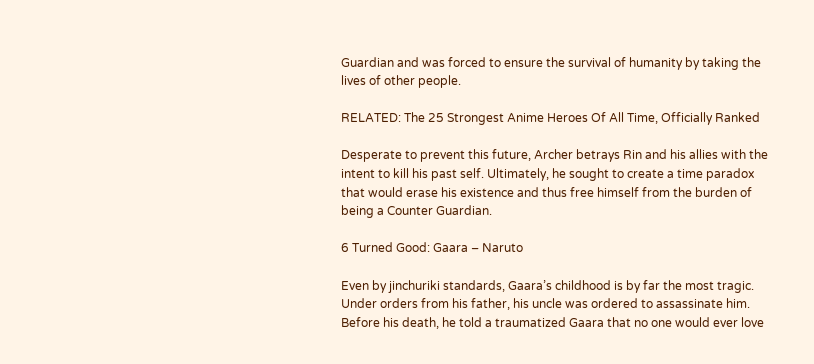Guardian and was forced to ensure the survival of humanity by taking the lives of other people.

RELATED: The 25 Strongest Anime Heroes Of All Time, Officially Ranked

Desperate to prevent this future, Archer betrays Rin and his allies with the intent to kill his past self. Ultimately, he sought to create a time paradox that would erase his existence and thus free himself from the burden of being a Counter Guardian.

6 Turned Good: Gaara – Naruto

Even by jinchuriki standards, Gaara’s childhood is by far the most tragic. Under orders from his father, his uncle was ordered to assassinate him. Before his death, he told a traumatized Gaara that no one would ever love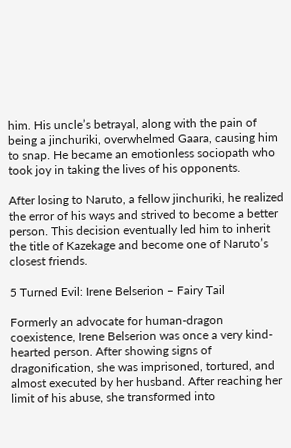him. His uncle’s betrayal, along with the pain of being a jinchuriki, overwhelmed Gaara, causing him to snap. He became an emotionless sociopath who took joy in taking the lives of his opponents.

After losing to Naruto, a fellow jinchuriki, he realized the error of his ways and strived to become a better person. This decision eventually led him to inherit the title of Kazekage and become one of Naruto’s closest friends.

5 Turned Evil: Irene Belserion – Fairy Tail

Formerly an advocate for human-dragon coexistence, Irene Belserion was once a very kind-hearted person. After showing signs of dragonification, she was imprisoned, tortured, and almost executed by her husband. After reaching her limit of his abuse, she transformed into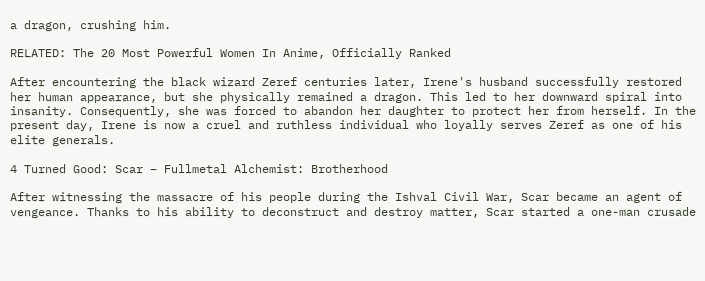a dragon, crushing him.

RELATED: The 20 Most Powerful Women In Anime, Officially Ranked

After encountering the black wizard Zeref centuries later, Irene's husband successfully restored her human appearance, but she physically remained a dragon. This led to her downward spiral into insanity. Consequently, she was forced to abandon her daughter to protect her from herself. In the present day, Irene is now a cruel and ruthless individual who loyally serves Zeref as one of his elite generals.

4 Turned Good: Scar – Fullmetal Alchemist: Brotherhood

After witnessing the massacre of his people during the Ishval Civil War, Scar became an agent of vengeance. Thanks to his ability to deconstruct and destroy matter, Scar started a one-man crusade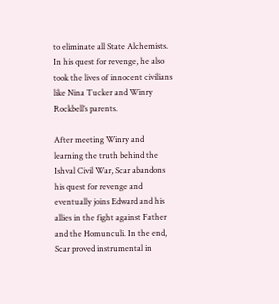to eliminate all State Alchemists. In his quest for revenge, he also took the lives of innocent civilians like Nina Tucker and Winry Rockbell’s parents.

After meeting Winry and learning the truth behind the Ishval Civil War, Scar abandons his quest for revenge and eventually joins Edward and his allies in the fight against Father and the Homunculi. In the end, Scar proved instrumental in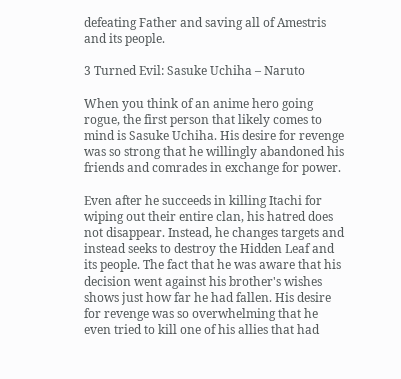defeating Father and saving all of Amestris and its people.

3 Turned Evil: Sasuke Uchiha – Naruto

When you think of an anime hero going rogue, the first person that likely comes to mind is Sasuke Uchiha. His desire for revenge was so strong that he willingly abandoned his friends and comrades in exchange for power.

Even after he succeeds in killing Itachi for wiping out their entire clan, his hatred does not disappear. Instead, he changes targets and instead seeks to destroy the Hidden Leaf and its people. The fact that he was aware that his decision went against his brother's wishes shows just how far he had fallen. His desire for revenge was so overwhelming that he even tried to kill one of his allies that had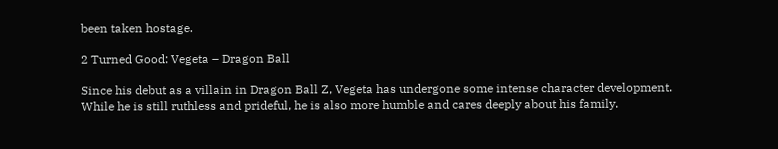been taken hostage.

2 Turned Good: Vegeta – Dragon Ball

Since his debut as a villain in Dragon Ball Z, Vegeta has undergone some intense character development. While he is still ruthless and prideful, he is also more humble and cares deeply about his family.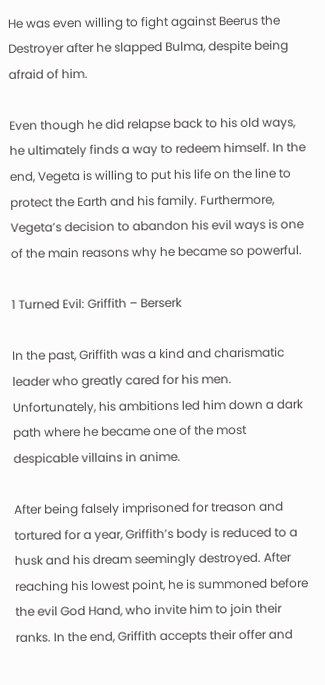He was even willing to fight against Beerus the Destroyer after he slapped Bulma, despite being afraid of him.

Even though he did relapse back to his old ways, he ultimately finds a way to redeem himself. In the end, Vegeta is willing to put his life on the line to protect the Earth and his family. Furthermore, Vegeta’s decision to abandon his evil ways is one of the main reasons why he became so powerful.

1 Turned Evil: Griffith – Berserk

In the past, Griffith was a kind and charismatic leader who greatly cared for his men. Unfortunately, his ambitions led him down a dark path where he became one of the most despicable villains in anime.

After being falsely imprisoned for treason and tortured for a year, Griffith’s body is reduced to a husk and his dream seemingly destroyed. After reaching his lowest point, he is summoned before the evil God Hand, who invite him to join their ranks. In the end, Griffith accepts their offer and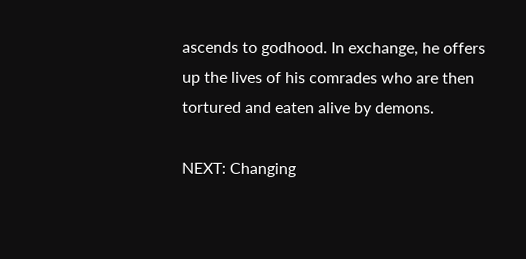ascends to godhood. In exchange, he offers up the lives of his comrades who are then tortured and eaten alive by demons.

NEXT: Changing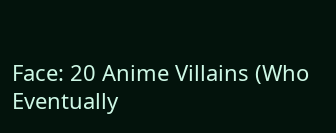Face: 20 Anime Villains (Who Eventually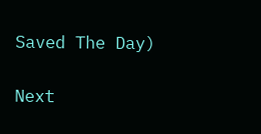Saved The Day)

Next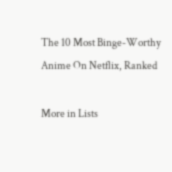The 10 Most Binge-Worthy Anime On Netflix, Ranked

More in Lists